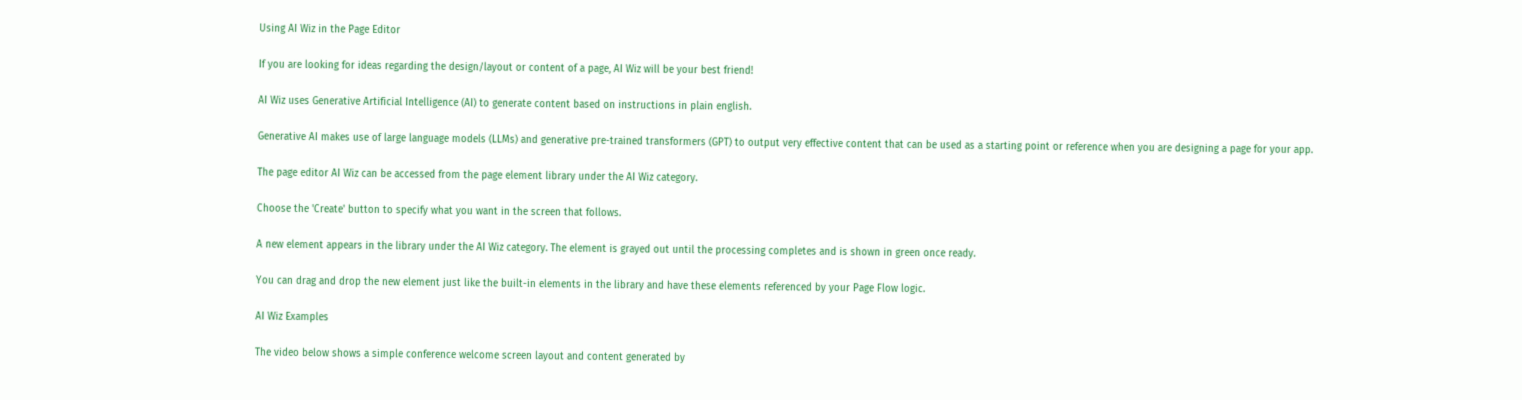Using AI Wiz in the Page Editor

If you are looking for ideas regarding the design/layout or content of a page, AI Wiz will be your best friend!

AI Wiz uses Generative Artificial Intelligence (AI) to generate content based on instructions in plain english.

Generative AI makes use of large language models (LLMs) and generative pre-trained transformers (GPT) to output very effective content that can be used as a starting point or reference when you are designing a page for your app.

The page editor AI Wiz can be accessed from the page element library under the AI Wiz category.

Choose the 'Create' button to specify what you want in the screen that follows.

A new element appears in the library under the AI Wiz category. The element is grayed out until the processing completes and is shown in green once ready.

You can drag and drop the new element just like the built-in elements in the library and have these elements referenced by your Page Flow logic.

AI Wiz Examples

The video below shows a simple conference welcome screen layout and content generated by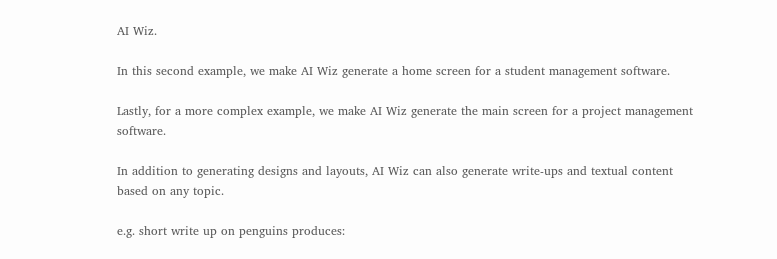AI Wiz.

In this second example, we make AI Wiz generate a home screen for a student management software.

Lastly, for a more complex example, we make AI Wiz generate the main screen for a project management software.

In addition to generating designs and layouts, AI Wiz can also generate write-ups and textual content based on any topic.

e.g. short write up on penguins produces: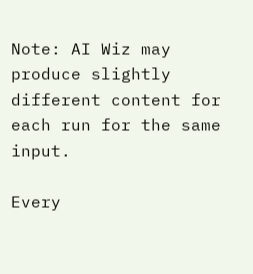Note: AI Wiz may produce slightly different content for each run for the same input.

Every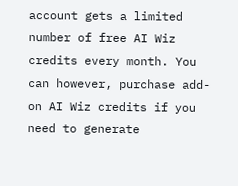account gets a limited number of free AI Wiz credits every month. You can however, purchase add-on AI Wiz credits if you need to generate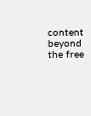content beyond the free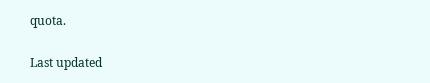quota.

Last updated